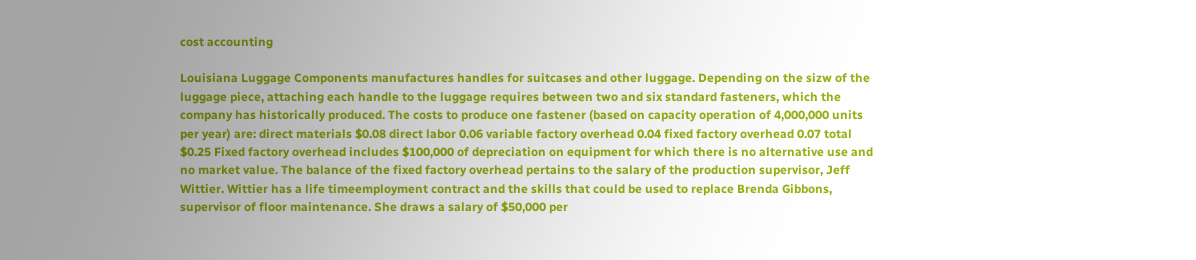cost accounting

Louisiana Luggage Components manufactures handles for suitcases and other luggage. Depending on the sizw of the luggage piece, attaching each handle to the luggage requires between two and six standard fasteners, which the company has historically produced. The costs to produce one fastener (based on capacity operation of 4,000,000 units per year) are: direct materials $0.08 direct labor 0.06 variable factory overhead 0.04 fixed factory overhead 0.07 total $0.25 Fixed factory overhead includes $100,000 of depreciation on equipment for which there is no alternative use and no market value. The balance of the fixed factory overhead pertains to the salary of the production supervisor, Jeff Wittier. Wittier has a life timeemployment contract and the skills that could be used to replace Brenda Gibbons, supervisor of floor maintenance. She draws a salary of $50,000 per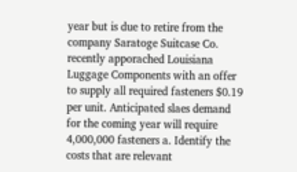year but is due to retire from the company Saratoge Suitcase Co. recently apporached Louisiana Luggage Components with an offer to supply all required fasteners $0.19 per unit. Anticipated slaes demand for the coming year will require 4,000,000 fasteners a. Identify the costs that are relevant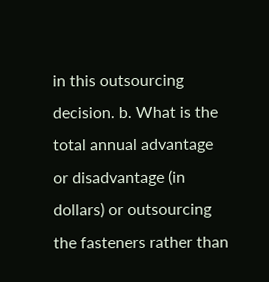in this outsourcing decision. b. What is the total annual advantage or disadvantage (in dollars) or outsourcing the fasteners rather than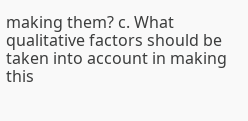making them? c. What qualitative factors should be taken into account in making this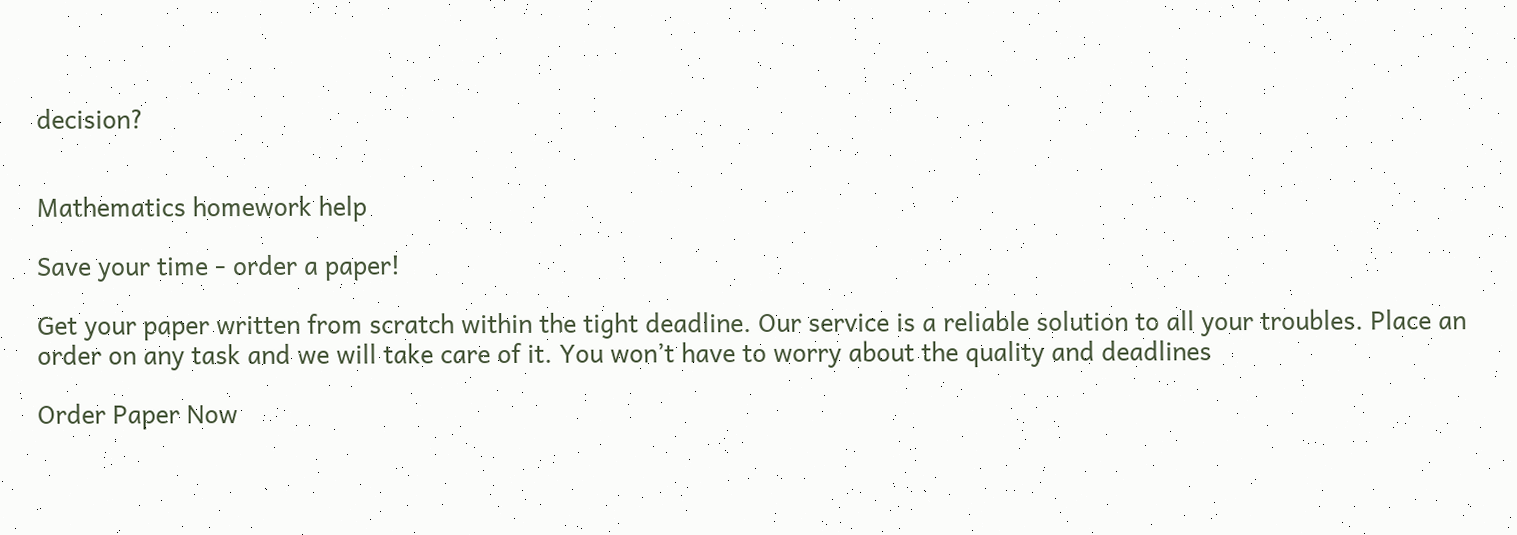decision?


Mathematics homework help

Save your time - order a paper!

Get your paper written from scratch within the tight deadline. Our service is a reliable solution to all your troubles. Place an order on any task and we will take care of it. You won’t have to worry about the quality and deadlines

Order Paper Now